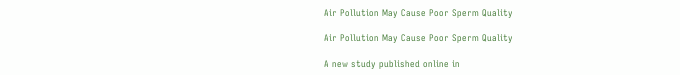Air Pollution May Cause Poor Sperm Quality

Air Pollution May Cause Poor Sperm Quality

A new study published online in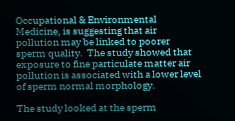Occupational & Environmental Medicine, is suggesting that air pollution may be linked to poorer sperm quality.  The study showed that exposure to fine particulate matter air pollution is associated with a lower level of sperm normal morphology.

The study looked at the sperm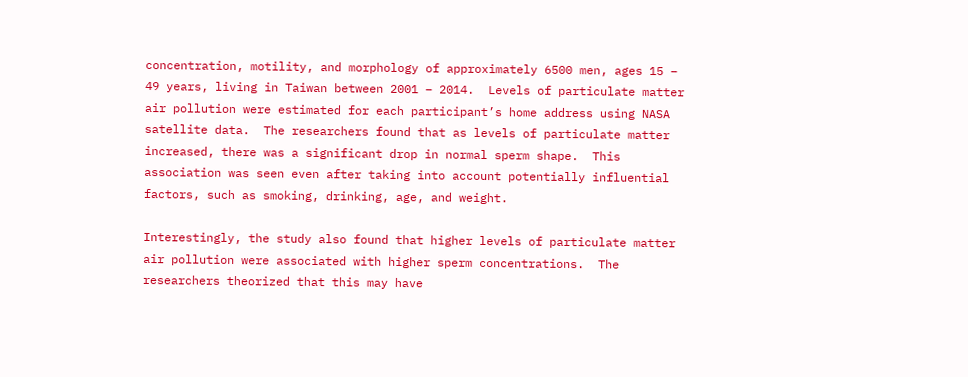concentration, motility, and morphology of approximately 6500 men, ages 15 – 49 years, living in Taiwan between 2001 – 2014.  Levels of particulate matter air pollution were estimated for each participant’s home address using NASA satellite data.  The researchers found that as levels of particulate matter increased, there was a significant drop in normal sperm shape.  This association was seen even after taking into account potentially influential factors, such as smoking, drinking, age, and weight.

Interestingly, the study also found that higher levels of particulate matter air pollution were associated with higher sperm concentrations.  The researchers theorized that this may have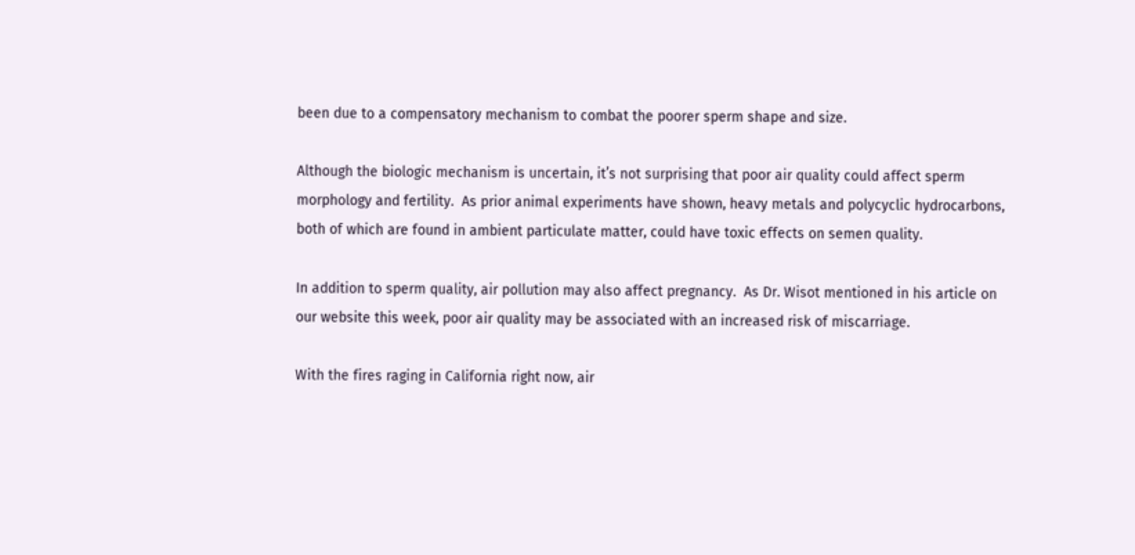been due to a compensatory mechanism to combat the poorer sperm shape and size.

Although the biologic mechanism is uncertain, it’s not surprising that poor air quality could affect sperm morphology and fertility.  As prior animal experiments have shown, heavy metals and polycyclic hydrocarbons, both of which are found in ambient particulate matter, could have toxic effects on semen quality.

In addition to sperm quality, air pollution may also affect pregnancy.  As Dr. Wisot mentioned in his article on our website this week, poor air quality may be associated with an increased risk of miscarriage.

With the fires raging in California right now, air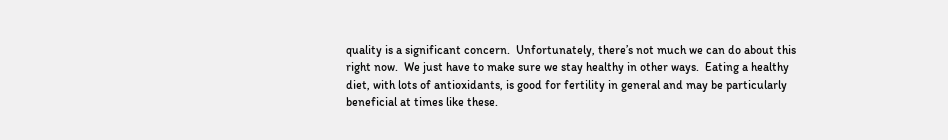quality is a significant concern.  Unfortunately, there’s not much we can do about this right now.  We just have to make sure we stay healthy in other ways.  Eating a healthy diet, with lots of antioxidants, is good for fertility in general and may be particularly beneficial at times like these.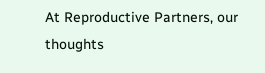At Reproductive Partners, our thoughts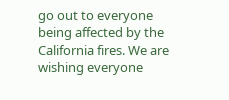go out to everyone being affected by the California fires. We are wishing everyone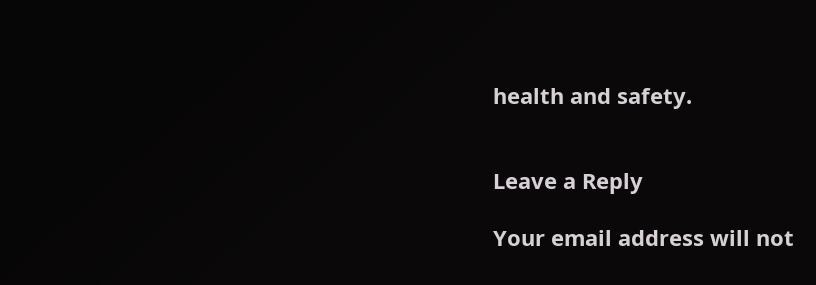health and safety.


Leave a Reply

Your email address will not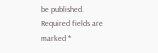be published. Required fields are marked *